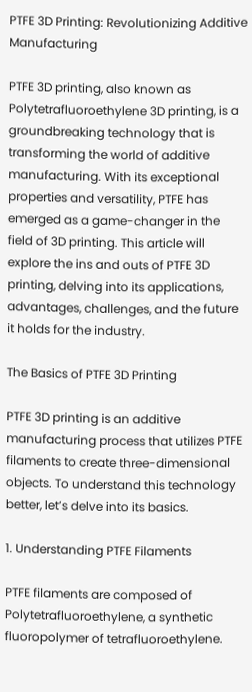PTFE 3D Printing: Revolutionizing Additive Manufacturing

PTFE 3D printing, also known as Polytetrafluoroethylene 3D printing, is a groundbreaking technology that is transforming the world of additive manufacturing. With its exceptional properties and versatility, PTFE has emerged as a game-changer in the field of 3D printing. This article will explore the ins and outs of PTFE 3D printing, delving into its applications, advantages, challenges, and the future it holds for the industry.

The Basics of PTFE 3D Printing

PTFE 3D printing is an additive manufacturing process that utilizes PTFE filaments to create three-dimensional objects. To understand this technology better, let’s delve into its basics.

1. Understanding PTFE Filaments

PTFE filaments are composed of Polytetrafluoroethylene, a synthetic fluoropolymer of tetrafluoroethylene.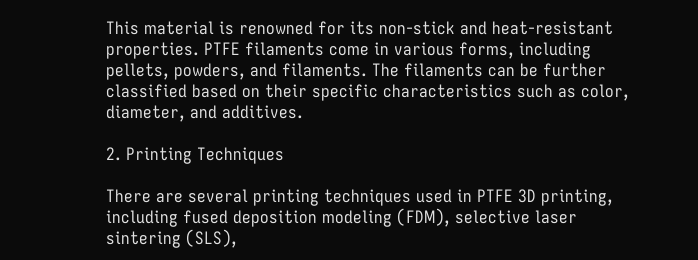This material is renowned for its non-stick and heat-resistant properties. PTFE filaments come in various forms, including pellets, powders, and filaments. The filaments can be further classified based on their specific characteristics such as color, diameter, and additives.

2. Printing Techniques

There are several printing techniques used in PTFE 3D printing, including fused deposition modeling (FDM), selective laser sintering (SLS),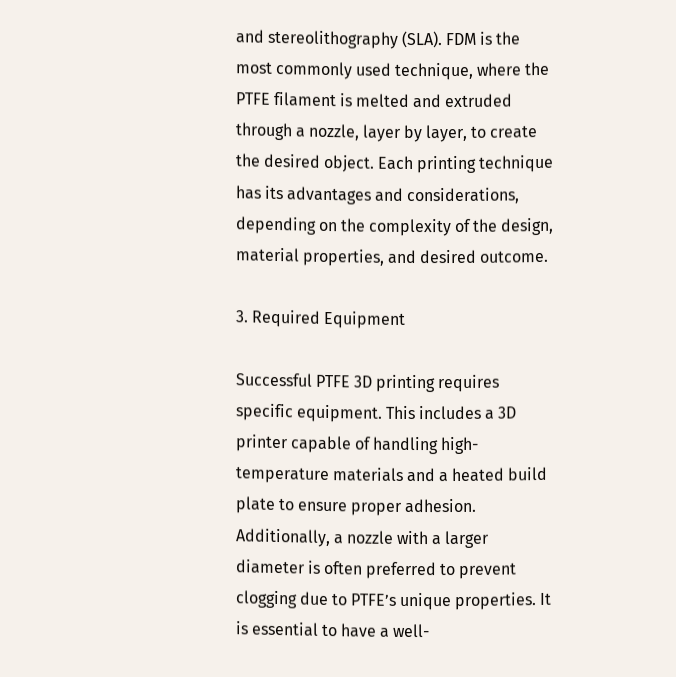and stereolithography (SLA). FDM is the most commonly used technique, where the PTFE filament is melted and extruded through a nozzle, layer by layer, to create the desired object. Each printing technique has its advantages and considerations, depending on the complexity of the design, material properties, and desired outcome.

3. Required Equipment

Successful PTFE 3D printing requires specific equipment. This includes a 3D printer capable of handling high-temperature materials and a heated build plate to ensure proper adhesion. Additionally, a nozzle with a larger diameter is often preferred to prevent clogging due to PTFE’s unique properties. It is essential to have a well-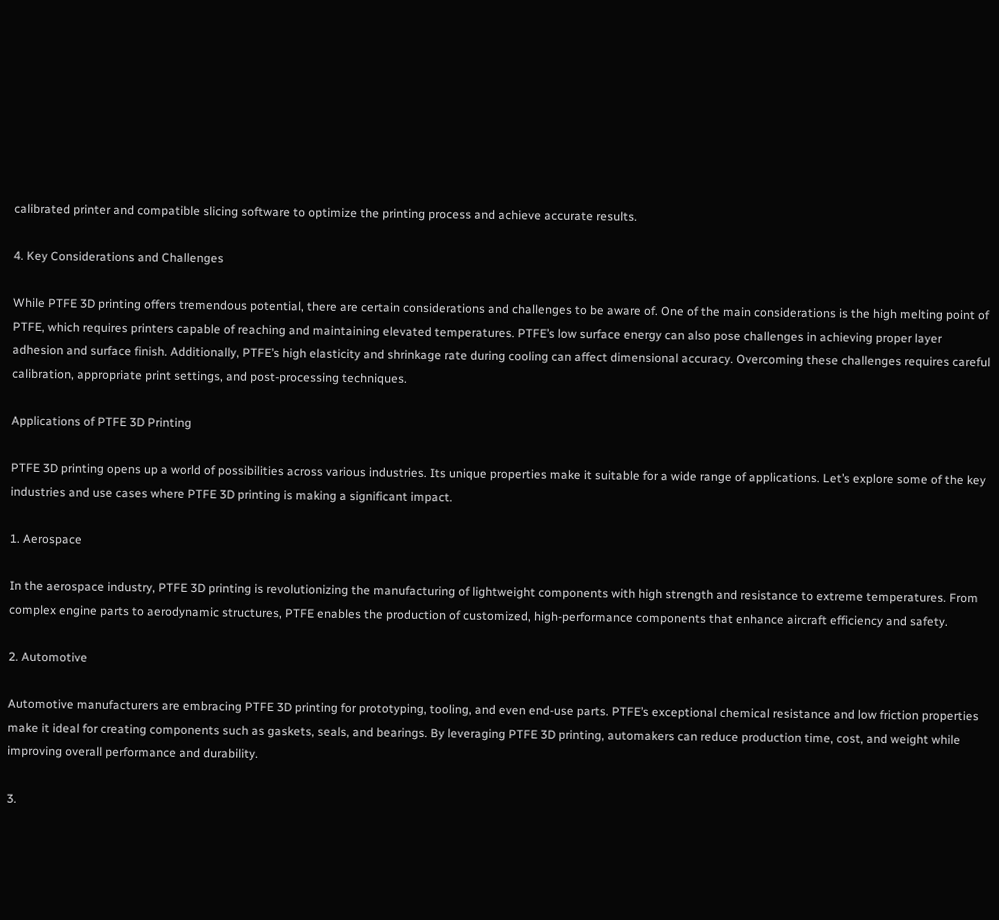calibrated printer and compatible slicing software to optimize the printing process and achieve accurate results.

4. Key Considerations and Challenges

While PTFE 3D printing offers tremendous potential, there are certain considerations and challenges to be aware of. One of the main considerations is the high melting point of PTFE, which requires printers capable of reaching and maintaining elevated temperatures. PTFE’s low surface energy can also pose challenges in achieving proper layer adhesion and surface finish. Additionally, PTFE’s high elasticity and shrinkage rate during cooling can affect dimensional accuracy. Overcoming these challenges requires careful calibration, appropriate print settings, and post-processing techniques.

Applications of PTFE 3D Printing

PTFE 3D printing opens up a world of possibilities across various industries. Its unique properties make it suitable for a wide range of applications. Let’s explore some of the key industries and use cases where PTFE 3D printing is making a significant impact.

1. Aerospace

In the aerospace industry, PTFE 3D printing is revolutionizing the manufacturing of lightweight components with high strength and resistance to extreme temperatures. From complex engine parts to aerodynamic structures, PTFE enables the production of customized, high-performance components that enhance aircraft efficiency and safety.

2. Automotive

Automotive manufacturers are embracing PTFE 3D printing for prototyping, tooling, and even end-use parts. PTFE’s exceptional chemical resistance and low friction properties make it ideal for creating components such as gaskets, seals, and bearings. By leveraging PTFE 3D printing, automakers can reduce production time, cost, and weight while improving overall performance and durability.

3.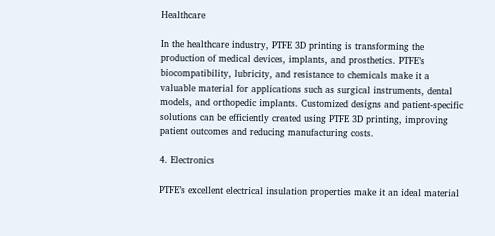Healthcare

In the healthcare industry, PTFE 3D printing is transforming the production of medical devices, implants, and prosthetics. PTFE’s biocompatibility, lubricity, and resistance to chemicals make it a valuable material for applications such as surgical instruments, dental models, and orthopedic implants. Customized designs and patient-specific solutions can be efficiently created using PTFE 3D printing, improving patient outcomes and reducing manufacturing costs.

4. Electronics

PTFE’s excellent electrical insulation properties make it an ideal material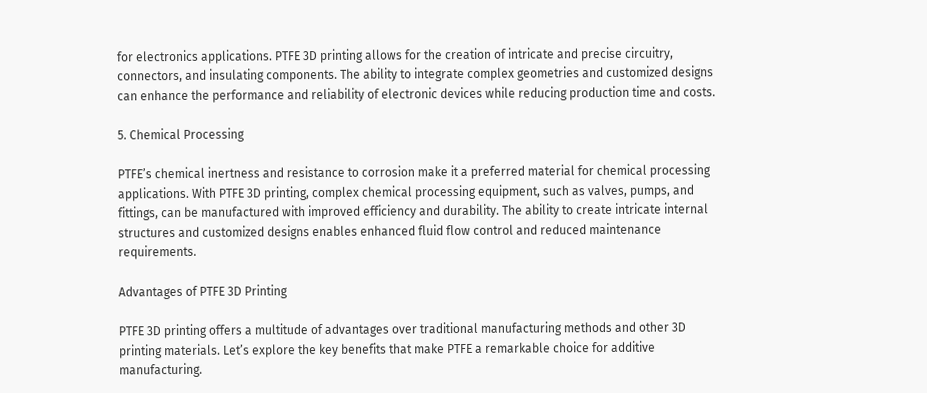for electronics applications. PTFE 3D printing allows for the creation of intricate and precise circuitry, connectors, and insulating components. The ability to integrate complex geometries and customized designs can enhance the performance and reliability of electronic devices while reducing production time and costs.

5. Chemical Processing

PTFE’s chemical inertness and resistance to corrosion make it a preferred material for chemical processing applications. With PTFE 3D printing, complex chemical processing equipment, such as valves, pumps, and fittings, can be manufactured with improved efficiency and durability. The ability to create intricate internal structures and customized designs enables enhanced fluid flow control and reduced maintenance requirements.

Advantages of PTFE 3D Printing

PTFE 3D printing offers a multitude of advantages over traditional manufacturing methods and other 3D printing materials. Let’s explore the key benefits that make PTFE a remarkable choice for additive manufacturing.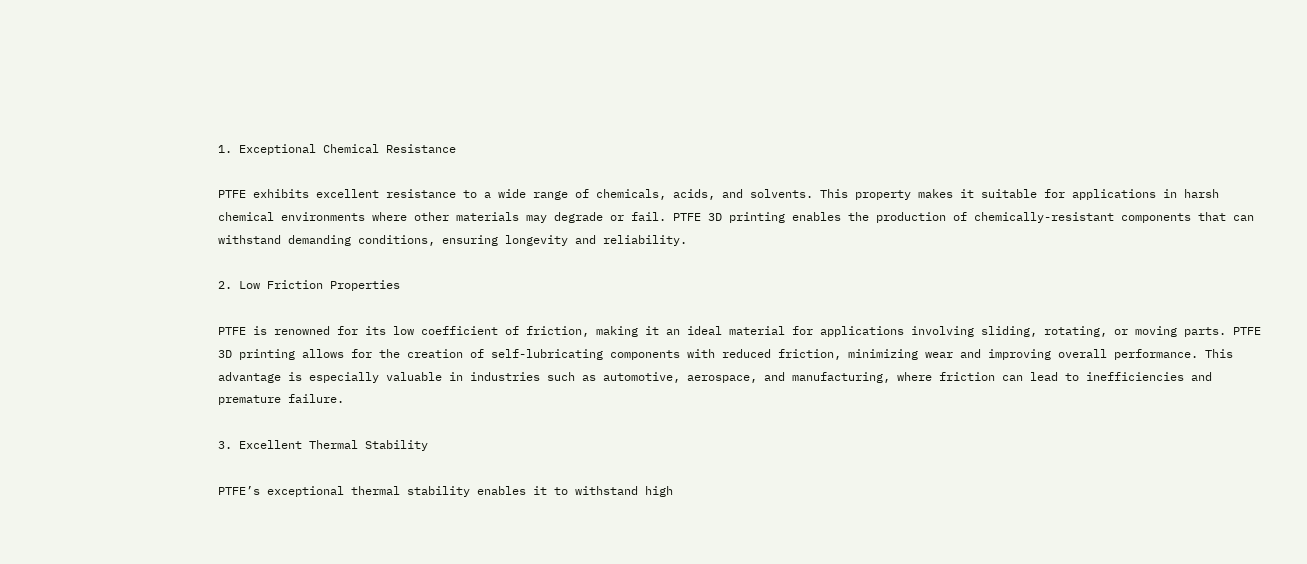1. Exceptional Chemical Resistance

PTFE exhibits excellent resistance to a wide range of chemicals, acids, and solvents. This property makes it suitable for applications in harsh chemical environments where other materials may degrade or fail. PTFE 3D printing enables the production of chemically-resistant components that can withstand demanding conditions, ensuring longevity and reliability.

2. Low Friction Properties

PTFE is renowned for its low coefficient of friction, making it an ideal material for applications involving sliding, rotating, or moving parts. PTFE 3D printing allows for the creation of self-lubricating components with reduced friction, minimizing wear and improving overall performance. This advantage is especially valuable in industries such as automotive, aerospace, and manufacturing, where friction can lead to inefficiencies and premature failure.

3. Excellent Thermal Stability

PTFE’s exceptional thermal stability enables it to withstand high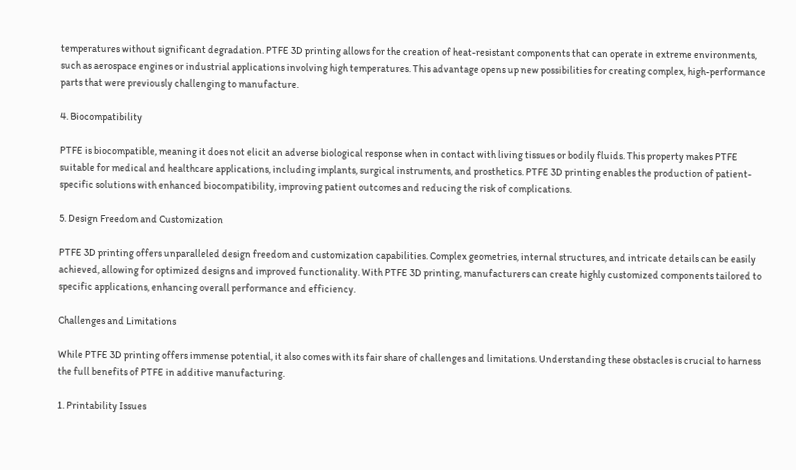temperatures without significant degradation. PTFE 3D printing allows for the creation of heat-resistant components that can operate in extreme environments, such as aerospace engines or industrial applications involving high temperatures. This advantage opens up new possibilities for creating complex, high-performance parts that were previously challenging to manufacture.

4. Biocompatibility

PTFE is biocompatible, meaning it does not elicit an adverse biological response when in contact with living tissues or bodily fluids. This property makes PTFE suitable for medical and healthcare applications, including implants, surgical instruments, and prosthetics. PTFE 3D printing enables the production of patient-specific solutions with enhanced biocompatibility, improving patient outcomes and reducing the risk of complications.

5. Design Freedom and Customization

PTFE 3D printing offers unparalleled design freedom and customization capabilities. Complex geometries, internal structures, and intricate details can be easily achieved, allowing for optimized designs and improved functionality. With PTFE 3D printing, manufacturers can create highly customized components tailored to specific applications, enhancing overall performance and efficiency.

Challenges and Limitations

While PTFE 3D printing offers immense potential, it also comes with its fair share of challenges and limitations. Understanding these obstacles is crucial to harness the full benefits of PTFE in additive manufacturing.

1. Printability Issues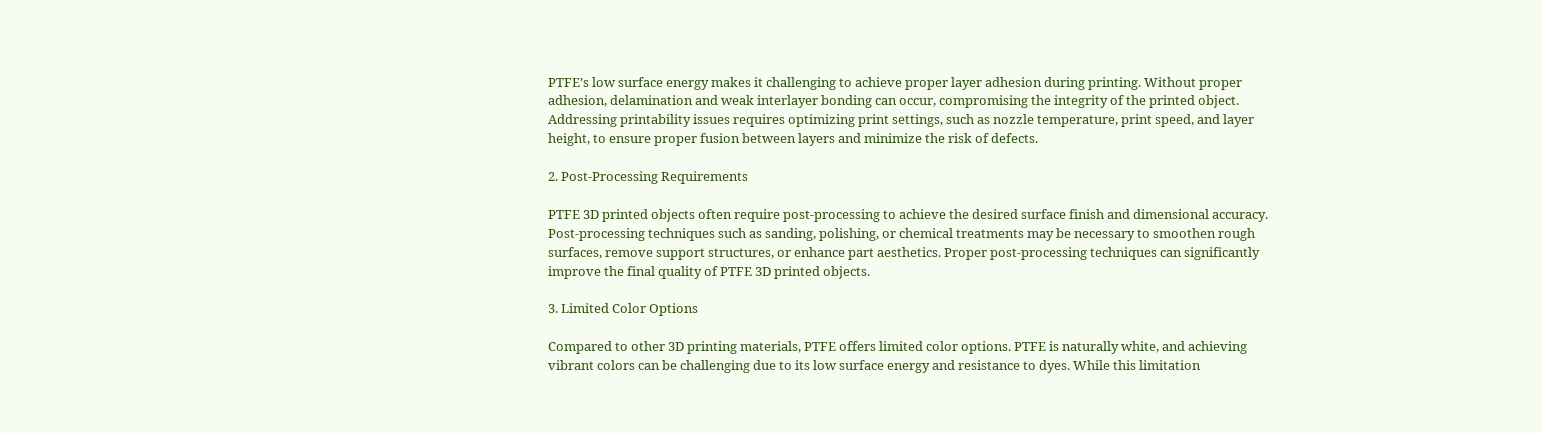PTFE’s low surface energy makes it challenging to achieve proper layer adhesion during printing. Without proper adhesion, delamination and weak interlayer bonding can occur, compromising the integrity of the printed object. Addressing printability issues requires optimizing print settings, such as nozzle temperature, print speed, and layer height, to ensure proper fusion between layers and minimize the risk of defects.

2. Post-Processing Requirements

PTFE 3D printed objects often require post-processing to achieve the desired surface finish and dimensional accuracy. Post-processing techniques such as sanding, polishing, or chemical treatments may be necessary to smoothen rough surfaces, remove support structures, or enhance part aesthetics. Proper post-processing techniques can significantly improve the final quality of PTFE 3D printed objects.

3. Limited Color Options

Compared to other 3D printing materials, PTFE offers limited color options. PTFE is naturally white, and achieving vibrant colors can be challenging due to its low surface energy and resistance to dyes. While this limitation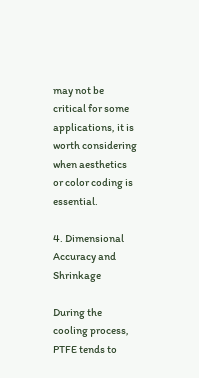may not be critical for some applications, it is worth considering when aesthetics or color coding is essential.

4. Dimensional Accuracy and Shrinkage

During the cooling process, PTFE tends to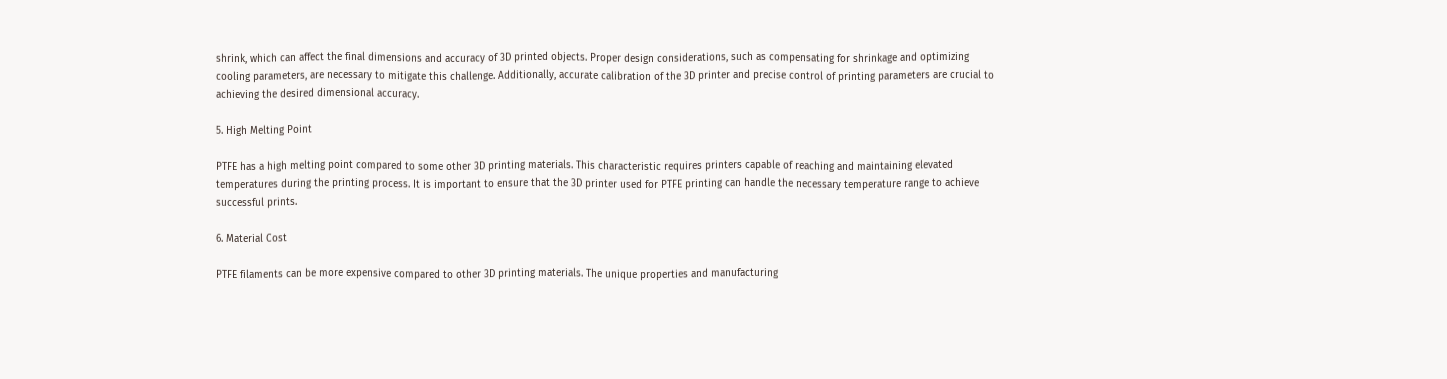shrink, which can affect the final dimensions and accuracy of 3D printed objects. Proper design considerations, such as compensating for shrinkage and optimizing cooling parameters, are necessary to mitigate this challenge. Additionally, accurate calibration of the 3D printer and precise control of printing parameters are crucial to achieving the desired dimensional accuracy.

5. High Melting Point

PTFE has a high melting point compared to some other 3D printing materials. This characteristic requires printers capable of reaching and maintaining elevated temperatures during the printing process. It is important to ensure that the 3D printer used for PTFE printing can handle the necessary temperature range to achieve successful prints.

6. Material Cost

PTFE filaments can be more expensive compared to other 3D printing materials. The unique properties and manufacturing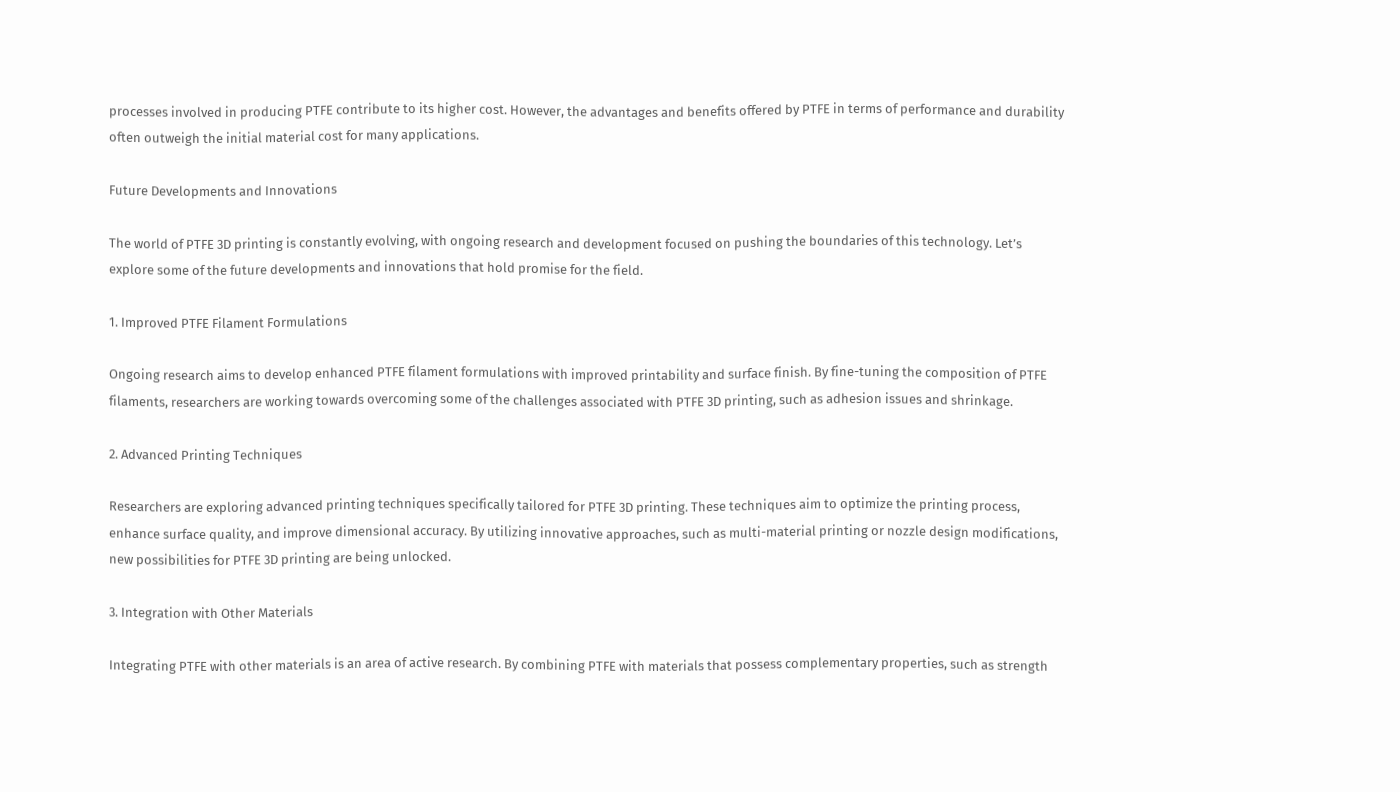processes involved in producing PTFE contribute to its higher cost. However, the advantages and benefits offered by PTFE in terms of performance and durability often outweigh the initial material cost for many applications.

Future Developments and Innovations

The world of PTFE 3D printing is constantly evolving, with ongoing research and development focused on pushing the boundaries of this technology. Let’s explore some of the future developments and innovations that hold promise for the field.

1. Improved PTFE Filament Formulations

Ongoing research aims to develop enhanced PTFE filament formulations with improved printability and surface finish. By fine-tuning the composition of PTFE filaments, researchers are working towards overcoming some of the challenges associated with PTFE 3D printing, such as adhesion issues and shrinkage.

2. Advanced Printing Techniques

Researchers are exploring advanced printing techniques specifically tailored for PTFE 3D printing. These techniques aim to optimize the printing process, enhance surface quality, and improve dimensional accuracy. By utilizing innovative approaches, such as multi-material printing or nozzle design modifications, new possibilities for PTFE 3D printing are being unlocked.

3. Integration with Other Materials

Integrating PTFE with other materials is an area of active research. By combining PTFE with materials that possess complementary properties, such as strength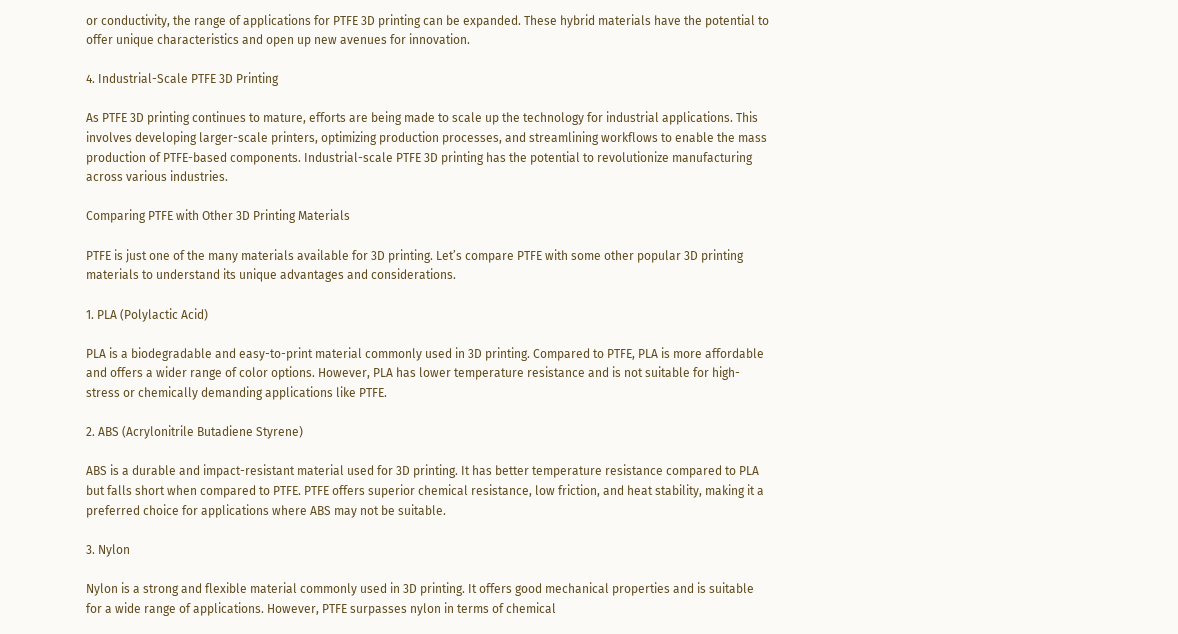or conductivity, the range of applications for PTFE 3D printing can be expanded. These hybrid materials have the potential to offer unique characteristics and open up new avenues for innovation.

4. Industrial-Scale PTFE 3D Printing

As PTFE 3D printing continues to mature, efforts are being made to scale up the technology for industrial applications. This involves developing larger-scale printers, optimizing production processes, and streamlining workflows to enable the mass production of PTFE-based components. Industrial-scale PTFE 3D printing has the potential to revolutionize manufacturing across various industries.

Comparing PTFE with Other 3D Printing Materials

PTFE is just one of the many materials available for 3D printing. Let’s compare PTFE with some other popular 3D printing materials to understand its unique advantages and considerations.

1. PLA (Polylactic Acid)

PLA is a biodegradable and easy-to-print material commonly used in 3D printing. Compared to PTFE, PLA is more affordable and offers a wider range of color options. However, PLA has lower temperature resistance and is not suitable for high-stress or chemically demanding applications like PTFE.

2. ABS (Acrylonitrile Butadiene Styrene)

ABS is a durable and impact-resistant material used for 3D printing. It has better temperature resistance compared to PLA but falls short when compared to PTFE. PTFE offers superior chemical resistance, low friction, and heat stability, making it a preferred choice for applications where ABS may not be suitable.

3. Nylon

Nylon is a strong and flexible material commonly used in 3D printing. It offers good mechanical properties and is suitable for a wide range of applications. However, PTFE surpasses nylon in terms of chemical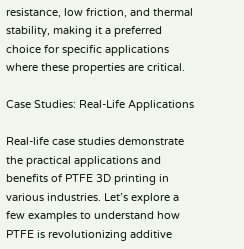resistance, low friction, and thermal stability, making it a preferred choice for specific applications where these properties are critical.

Case Studies: Real-Life Applications

Real-life case studies demonstrate the practical applications and benefits of PTFE 3D printing in various industries. Let’s explore a few examples to understand how PTFE is revolutionizing additive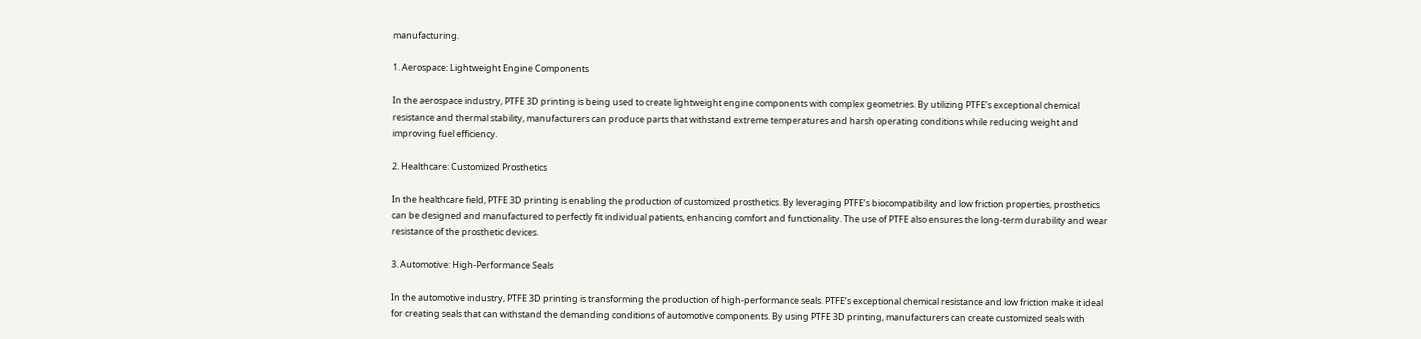manufacturing.

1. Aerospace: Lightweight Engine Components

In the aerospace industry, PTFE 3D printing is being used to create lightweight engine components with complex geometries. By utilizing PTFE’s exceptional chemical resistance and thermal stability, manufacturers can produce parts that withstand extreme temperatures and harsh operating conditions while reducing weight and improving fuel efficiency.

2. Healthcare: Customized Prosthetics

In the healthcare field, PTFE 3D printing is enabling the production of customized prosthetics. By leveraging PTFE’s biocompatibility and low friction properties, prosthetics can be designed and manufactured to perfectly fit individual patients, enhancing comfort and functionality. The use of PTFE also ensures the long-term durability and wear resistance of the prosthetic devices.

3. Automotive: High-Performance Seals

In the automotive industry, PTFE 3D printing is transforming the production of high-performance seals. PTFE’s exceptional chemical resistance and low friction make it ideal for creating seals that can withstand the demanding conditions of automotive components. By using PTFE 3D printing, manufacturers can create customized seals with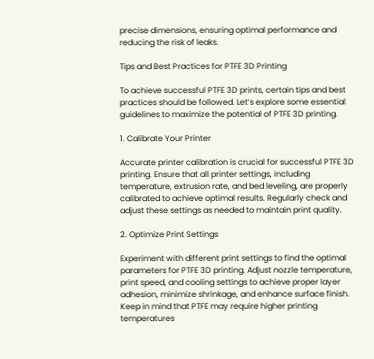precise dimensions, ensuring optimal performance and reducing the risk of leaks.

Tips and Best Practices for PTFE 3D Printing

To achieve successful PTFE 3D prints, certain tips and best practices should be followed. Let’s explore some essential guidelines to maximize the potential of PTFE 3D printing.

1. Calibrate Your Printer

Accurate printer calibration is crucial for successful PTFE 3D printing. Ensure that all printer settings, including temperature, extrusion rate, and bed leveling, are properly calibrated to achieve optimal results. Regularly check and adjust these settings as needed to maintain print quality.

2. Optimize Print Settings

Experiment with different print settings to find the optimal parameters for PTFE 3D printing. Adjust nozzle temperature, print speed, and cooling settings to achieve proper layer adhesion, minimize shrinkage, and enhance surface finish. Keep in mind that PTFE may require higher printing temperatures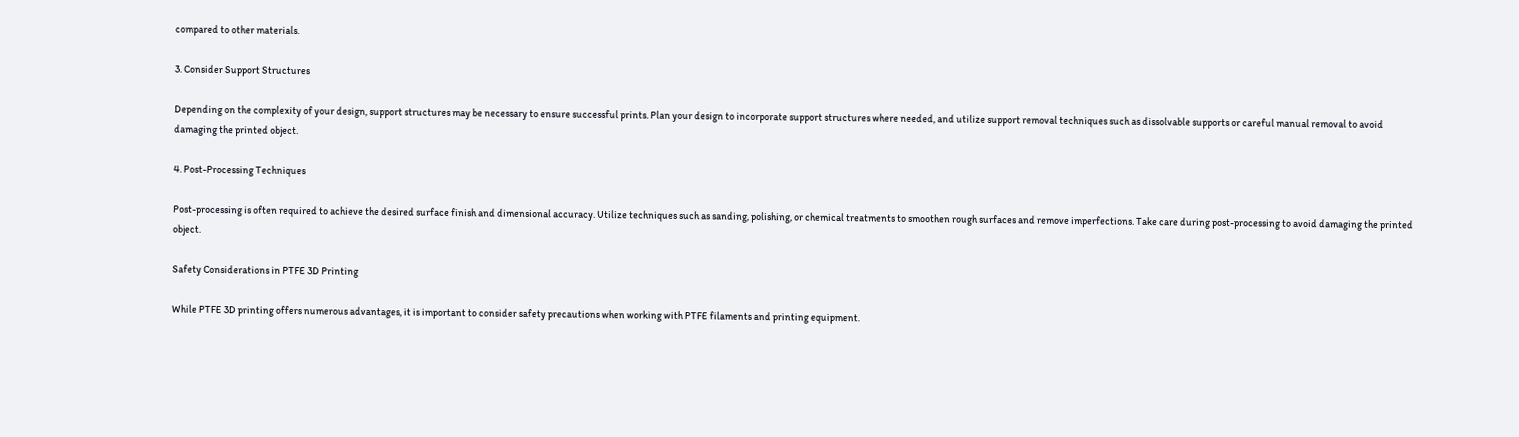compared to other materials.

3. Consider Support Structures

Depending on the complexity of your design, support structures may be necessary to ensure successful prints. Plan your design to incorporate support structures where needed, and utilize support removal techniques such as dissolvable supports or careful manual removal to avoid damaging the printed object.

4. Post-Processing Techniques

Post-processing is often required to achieve the desired surface finish and dimensional accuracy. Utilize techniques such as sanding, polishing, or chemical treatments to smoothen rough surfaces and remove imperfections. Take care during post-processing to avoid damaging the printed object.

Safety Considerations in PTFE 3D Printing

While PTFE 3D printing offers numerous advantages, it is important to consider safety precautions when working with PTFE filaments and printing equipment.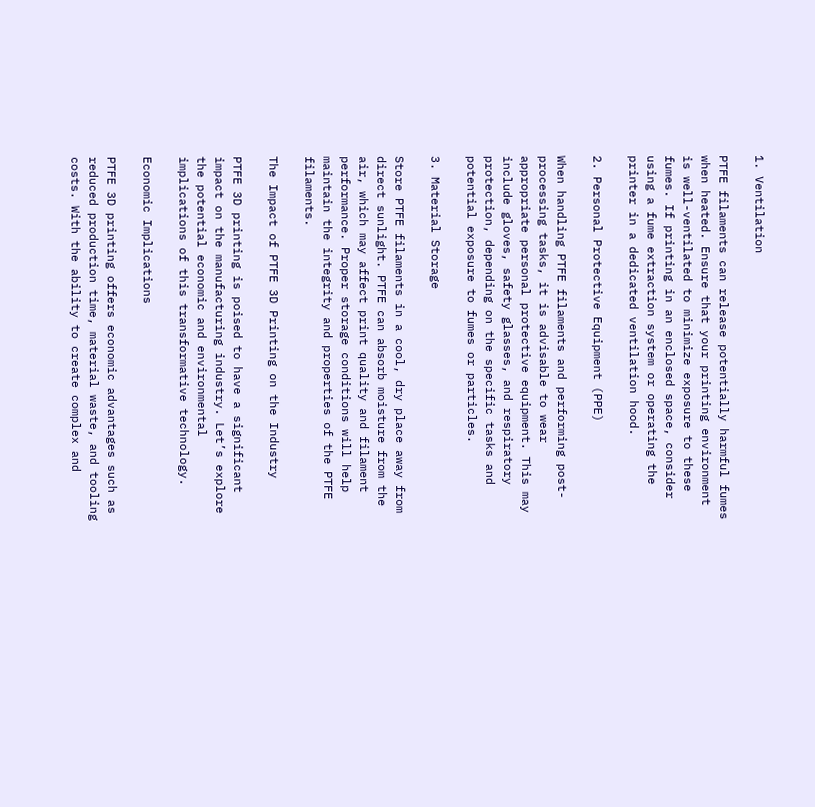1. Ventilation

PTFE filaments can release potentially harmful fumes when heated. Ensure that your printing environment is well-ventilated to minimize exposure to these fumes. If printing in an enclosed space, consider using a fume extraction system or operating the printer in a dedicated ventilation hood.

2. Personal Protective Equipment (PPE)

When handling PTFE filaments and performing post-processing tasks, it is advisable to wear appropriate personal protective equipment. This may include gloves, safety glasses, and respiratory protection, depending on the specific tasks and potential exposure to fumes or particles.

3. Material Storage

Store PTFE filaments in a cool, dry place away from direct sunlight. PTFE can absorb moisture from the air, which may affect print quality and filament performance. Proper storage conditions will help maintain the integrity and properties of the PTFE filaments.

The Impact of PTFE 3D Printing on the Industry

PTFE 3D printing is poised to have a significant impact on the manufacturing industry. Let’s explore the potential economic and environmental implications of this transformative technology.

Economic Implications

PTFE 3D printing offers economic advantages such as reduced production time, material waste, and tooling costs. With the ability to create complex and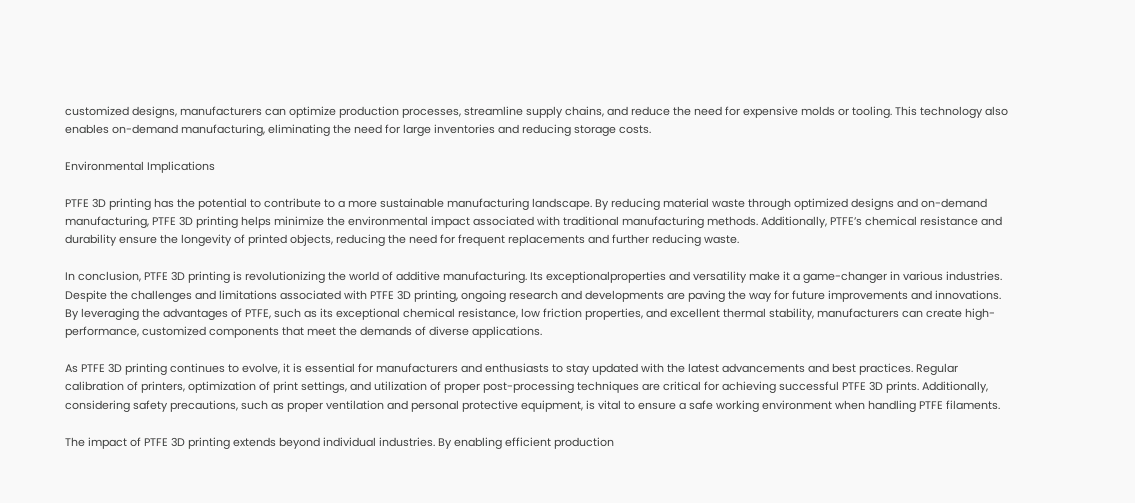customized designs, manufacturers can optimize production processes, streamline supply chains, and reduce the need for expensive molds or tooling. This technology also enables on-demand manufacturing, eliminating the need for large inventories and reducing storage costs.

Environmental Implications

PTFE 3D printing has the potential to contribute to a more sustainable manufacturing landscape. By reducing material waste through optimized designs and on-demand manufacturing, PTFE 3D printing helps minimize the environmental impact associated with traditional manufacturing methods. Additionally, PTFE’s chemical resistance and durability ensure the longevity of printed objects, reducing the need for frequent replacements and further reducing waste.

In conclusion, PTFE 3D printing is revolutionizing the world of additive manufacturing. Its exceptionalproperties and versatility make it a game-changer in various industries. Despite the challenges and limitations associated with PTFE 3D printing, ongoing research and developments are paving the way for future improvements and innovations. By leveraging the advantages of PTFE, such as its exceptional chemical resistance, low friction properties, and excellent thermal stability, manufacturers can create high-performance, customized components that meet the demands of diverse applications.

As PTFE 3D printing continues to evolve, it is essential for manufacturers and enthusiasts to stay updated with the latest advancements and best practices. Regular calibration of printers, optimization of print settings, and utilization of proper post-processing techniques are critical for achieving successful PTFE 3D prints. Additionally, considering safety precautions, such as proper ventilation and personal protective equipment, is vital to ensure a safe working environment when handling PTFE filaments.

The impact of PTFE 3D printing extends beyond individual industries. By enabling efficient production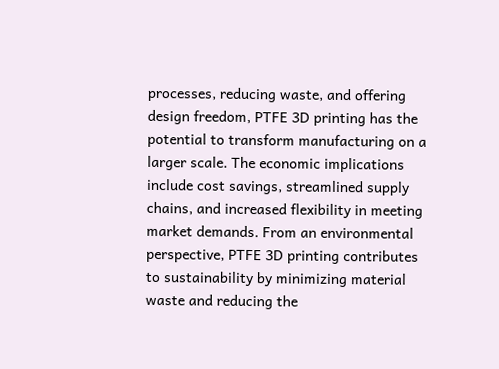processes, reducing waste, and offering design freedom, PTFE 3D printing has the potential to transform manufacturing on a larger scale. The economic implications include cost savings, streamlined supply chains, and increased flexibility in meeting market demands. From an environmental perspective, PTFE 3D printing contributes to sustainability by minimizing material waste and reducing the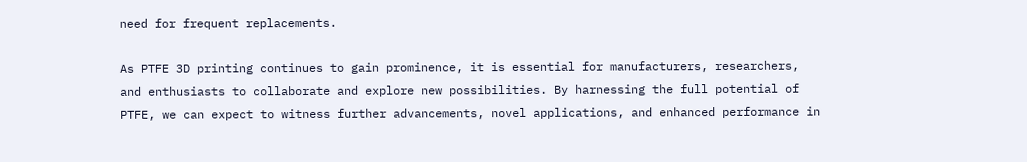need for frequent replacements.

As PTFE 3D printing continues to gain prominence, it is essential for manufacturers, researchers, and enthusiasts to collaborate and explore new possibilities. By harnessing the full potential of PTFE, we can expect to witness further advancements, novel applications, and enhanced performance in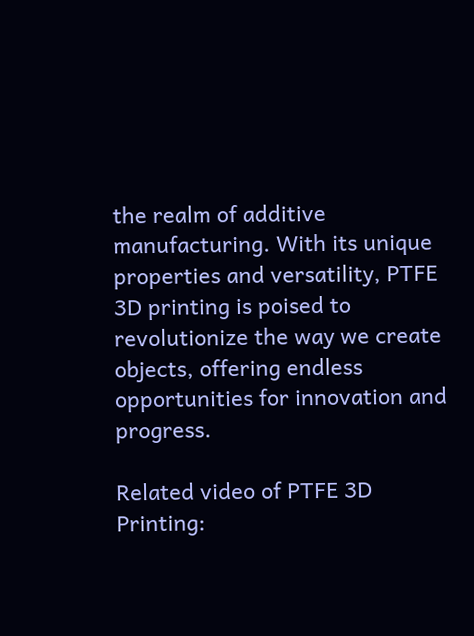the realm of additive manufacturing. With its unique properties and versatility, PTFE 3D printing is poised to revolutionize the way we create objects, offering endless opportunities for innovation and progress.

Related video of PTFE 3D Printing: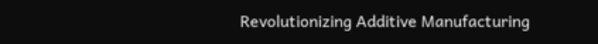Revolutionizing Additive Manufacturing